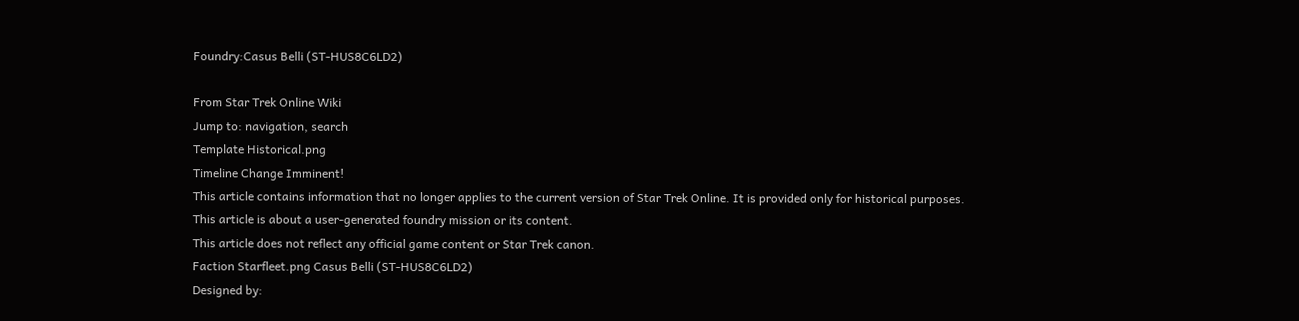Foundry:Casus Belli (ST-HUS8C6LD2)

From Star Trek Online Wiki
Jump to: navigation, search
Template Historical.png
Timeline Change Imminent!
This article contains information that no longer applies to the current version of Star Trek Online. It is provided only for historical purposes.
This article is about a user-generated foundry mission or its content.
This article does not reflect any official game content or Star Trek canon.
Faction Starfleet.png Casus Belli (ST-HUS8C6LD2)
Designed by: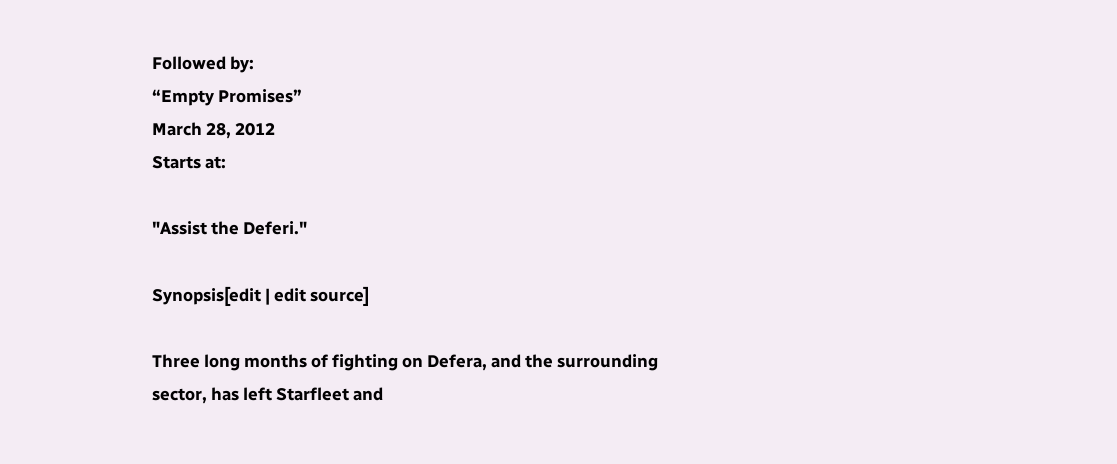Followed by:
“Empty Promises”
March 28, 2012
Starts at:

"Assist the Deferi."

Synopsis[edit | edit source]

Three long months of fighting on Defera, and the surrounding sector, has left Starfleet and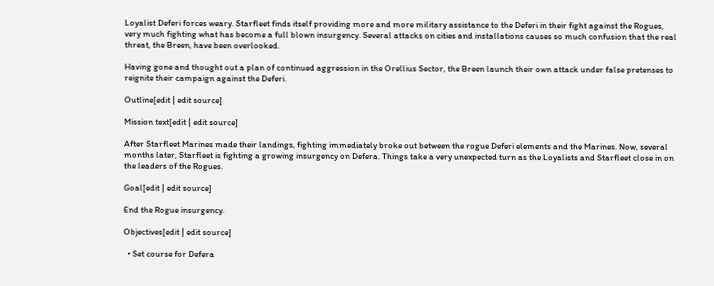Loyalist Deferi forces weary. Starfleet finds itself providing more and more military assistance to the Deferi in their fight against the Rogues, very much fighting what has become a full blown insurgency. Several attacks on cities and installations causes so much confusion that the real threat, the Breen, have been overlooked.

Having gone and thought out a plan of continued aggression in the Orellius Sector, the Breen launch their own attack under false pretenses to reignite their campaign against the Deferi.

Outline[edit | edit source]

Mission text[edit | edit source]

After Starfleet Marines made their landings, fighting immediately broke out between the rogue Deferi elements and the Marines. Now, several months later, Starfleet is fighting a growing insurgency on Defera. Things take a very unexpected turn as the Loyalists and Starfleet close in on the leaders of the Rogues.

Goal[edit | edit source]

End the Rogue insurgency.

Objectives[edit | edit source]

  • Set course for Defera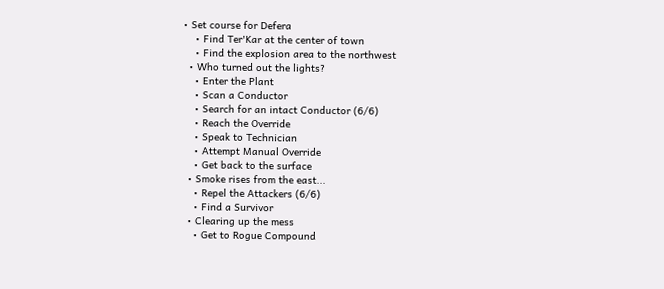• Set course for Defera
    • Find Ter'Kar at the center of town
    • Find the explosion area to the northwest
  • Who turned out the lights?
    • Enter the Plant
    • Scan a Conductor
    • Search for an intact Conductor (6/6)
    • Reach the Override
    • Speak to Technician
    • Attempt Manual Override
    • Get back to the surface
  • Smoke rises from the east...
    • Repel the Attackers (6/6)
    • Find a Survivor
  • Clearing up the mess
    • Get to Rogue Compound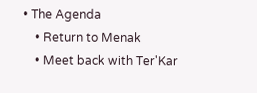• The Agenda
    • Return to Menak
    • Meet back with Ter'Kar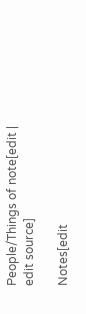People/Things of note[edit | edit source]

Notes[edit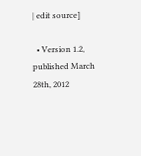| edit source]

  • Version 1.2, published March 28th, 2012